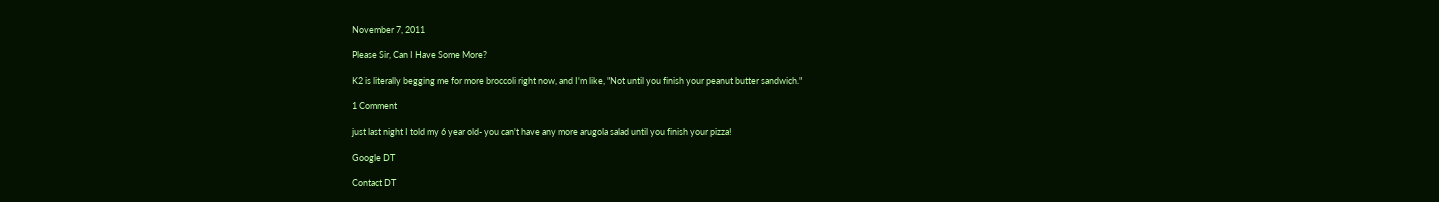November 7, 2011

Please Sir, Can I Have Some More?

K2 is literally begging me for more broccoli right now, and I'm like, "Not until you finish your peanut butter sandwich."

1 Comment

just last night I told my 6 year old- you can't have any more arugola salad until you finish your pizza!

Google DT

Contact DT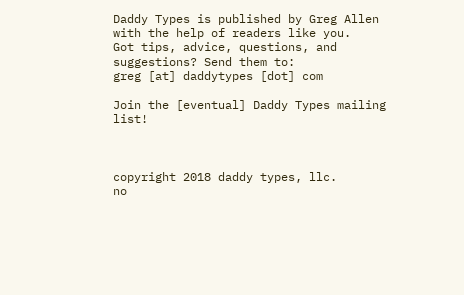Daddy Types is published by Greg Allen with the help of readers like you.
Got tips, advice, questions, and suggestions? Send them to:
greg [at] daddytypes [dot] com

Join the [eventual] Daddy Types mailing list!



copyright 2018 daddy types, llc.
no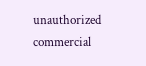unauthorized commercial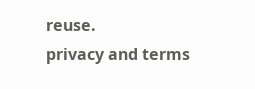reuse.
privacy and terms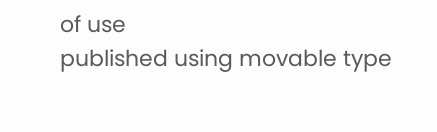of use
published using movable type